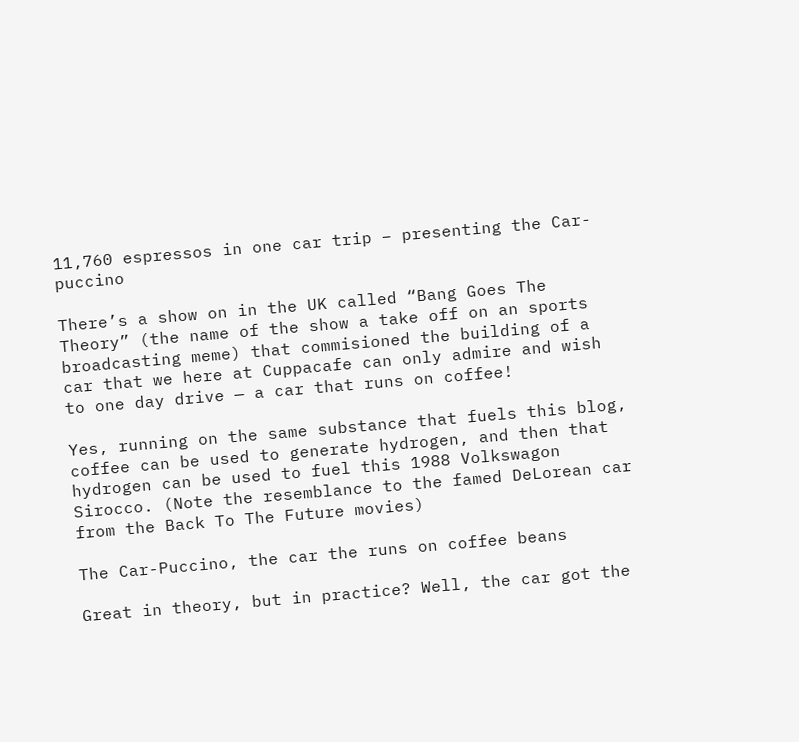11,760 espressos in one car trip – presenting the Car-puccino

There’s a show on in the UK called “Bang Goes The Theory” (the name of the show a take off on an sports broadcasting meme) that commisioned the building of a car that we here at Cuppacafe can only admire and wish to one day drive — a car that runs on coffee!

Yes, running on the same substance that fuels this blog, coffee can be used to generate hydrogen, and then that hydrogen can be used to fuel this 1988 Volkswagon Sirocco. (Note the resemblance to the famed DeLorean car from the Back To The Future movies)

The Car-Puccino, the car the runs on coffee beans

Great in theory, but in practice? Well, the car got the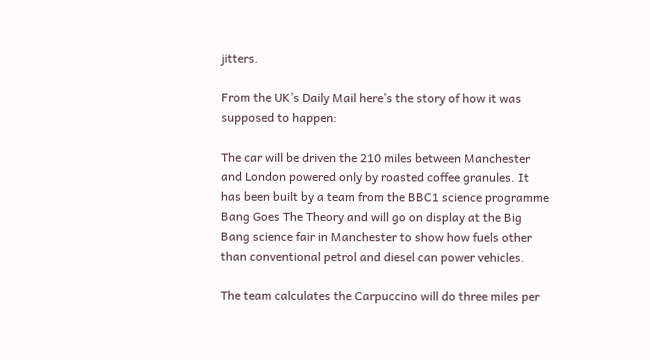jitters.

From the UK’s Daily Mail here’s the story of how it was supposed to happen:

The car will be driven the 210 miles between Manchester and London powered only by roasted coffee granules. It has been built by a team from the BBC1 science programme Bang Goes The Theory and will go on display at the Big Bang science fair in Manchester to show how fuels other than conventional petrol and diesel can power vehicles.

The team calculates the Carpuccino will do three miles per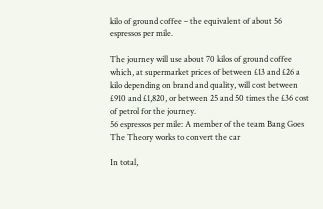kilo of ground coffee – the equivalent of about 56 espressos per mile.

The journey will use about 70 kilos of ground coffee which, at supermarket prices of between £13 and £26 a kilo depending on brand and quality, will cost between £910 and £1,820, or between 25 and 50 times the £36 cost of petrol for the journey.
56 espressos per mile: A member of the team Bang Goes The Theory works to convert the car

In total,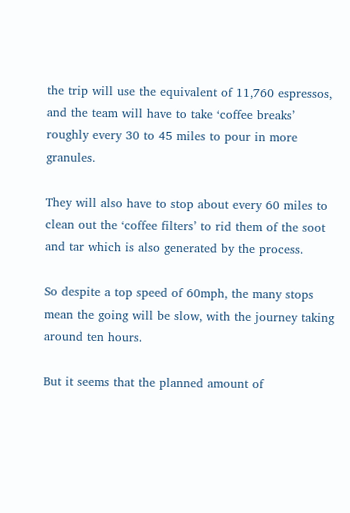the trip will use the equivalent of 11,760 espressos, and the team will have to take ‘coffee breaks’ roughly every 30 to 45 miles to pour in more granules.

They will also have to stop about every 60 miles to clean out the ‘coffee filters’ to rid them of the soot and tar which is also generated by the process.

So despite a top speed of 60mph, the many stops mean the going will be slow, with the journey taking around ten hours.

But it seems that the planned amount of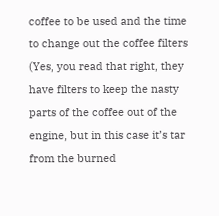coffee to be used and the time to change out the coffee filters (Yes, you read that right, they have filters to keep the nasty parts of the coffee out of the engine, but in this case it’s tar from the burned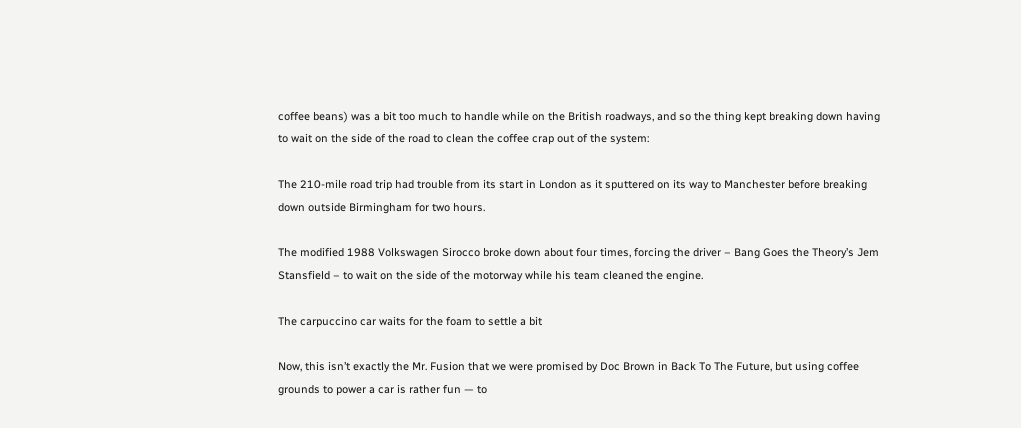coffee beans) was a bit too much to handle while on the British roadways, and so the thing kept breaking down having to wait on the side of the road to clean the coffee crap out of the system:

The 210-mile road trip had trouble from its start in London as it sputtered on its way to Manchester before breaking down outside Birmingham for two hours.

The modified 1988 Volkswagen Sirocco broke down about four times, forcing the driver – Bang Goes the Theory’s Jem Stansfield – to wait on the side of the motorway while his team cleaned the engine.

The carpuccino car waits for the foam to settle a bit

Now, this isn’t exactly the Mr. Fusion that we were promised by Doc Brown in Back To The Future, but using coffee grounds to power a car is rather fun — to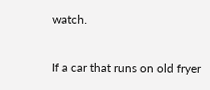watch.

If a car that runs on old fryer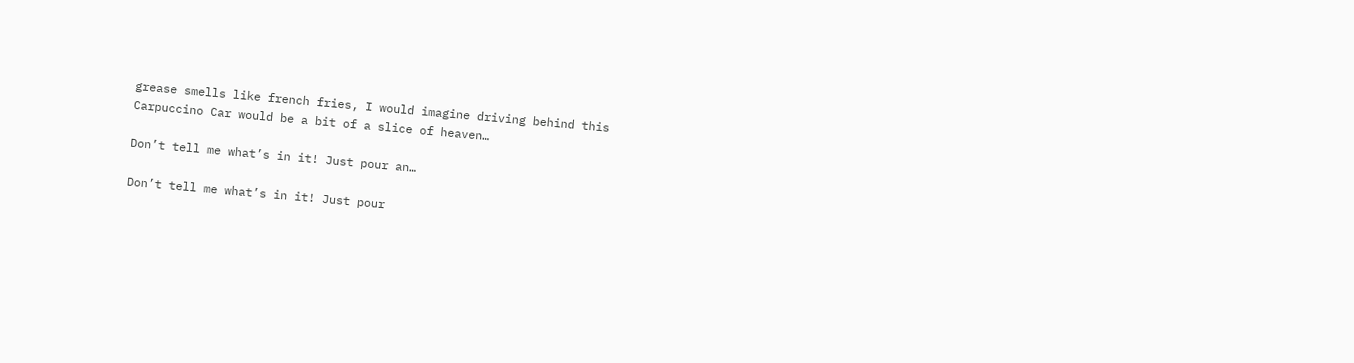grease smells like french fries, I would imagine driving behind this Carpuccino Car would be a bit of a slice of heaven…

Don’t tell me what’s in it! Just pour an…

Don’t tell me what’s in it! Just pour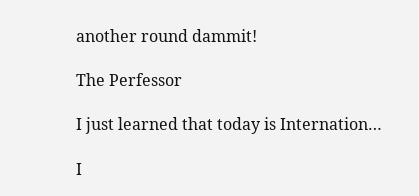another round dammit!

The Perfessor

I just learned that today is Internation…

I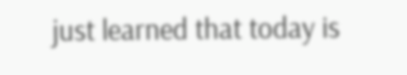just learned that today is